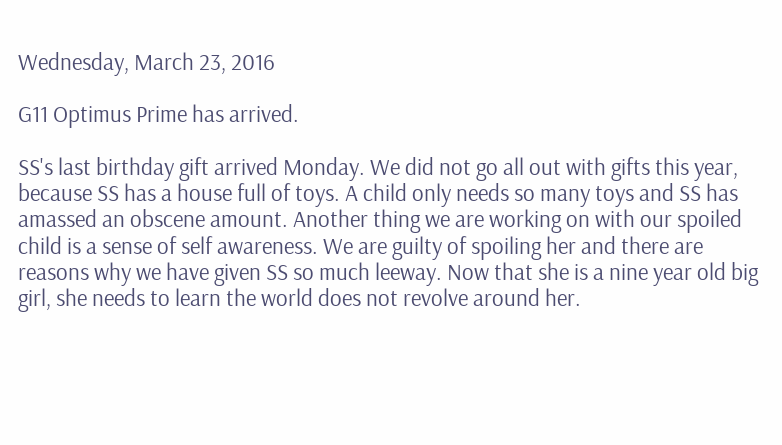Wednesday, March 23, 2016

G11 Optimus Prime has arrived.

SS's last birthday gift arrived Monday. We did not go all out with gifts this year, because SS has a house full of toys. A child only needs so many toys and SS has amassed an obscene amount. Another thing we are working on with our spoiled child is a sense of self awareness. We are guilty of spoiling her and there are reasons why we have given SS so much leeway. Now that she is a nine year old big girl, she needs to learn the world does not revolve around her.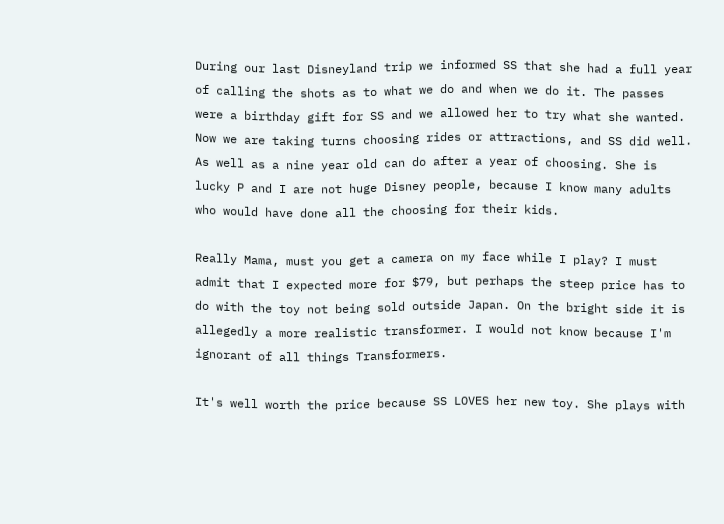During our last Disneyland trip we informed SS that she had a full year of calling the shots as to what we do and when we do it. The passes were a birthday gift for SS and we allowed her to try what she wanted. Now we are taking turns choosing rides or attractions, and SS did well. As well as a nine year old can do after a year of choosing. She is lucky P and I are not huge Disney people, because I know many adults who would have done all the choosing for their kids.

Really Mama, must you get a camera on my face while I play? I must admit that I expected more for $79, but perhaps the steep price has to do with the toy not being sold outside Japan. On the bright side it is allegedly a more realistic transformer. I would not know because I'm ignorant of all things Transformers.

It's well worth the price because SS LOVES her new toy. She plays with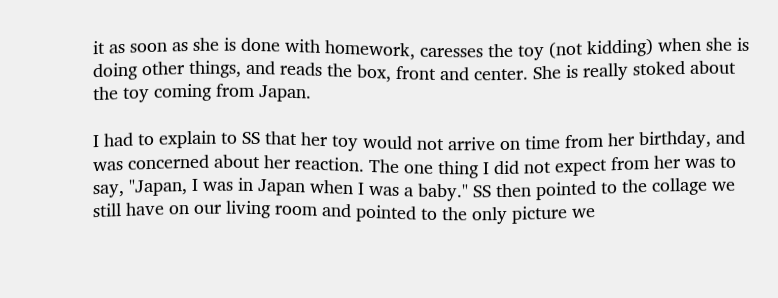it as soon as she is done with homework, caresses the toy (not kidding) when she is doing other things, and reads the box, front and center. She is really stoked about the toy coming from Japan.

I had to explain to SS that her toy would not arrive on time from her birthday, and was concerned about her reaction. The one thing I did not expect from her was to say, "Japan, I was in Japan when I was a baby." SS then pointed to the collage we still have on our living room and pointed to the only picture we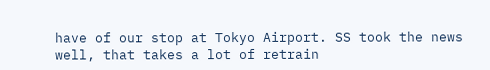have of our stop at Tokyo Airport. SS took the news well, that takes a lot of retrain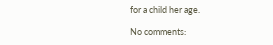for a child her age.

No comments: